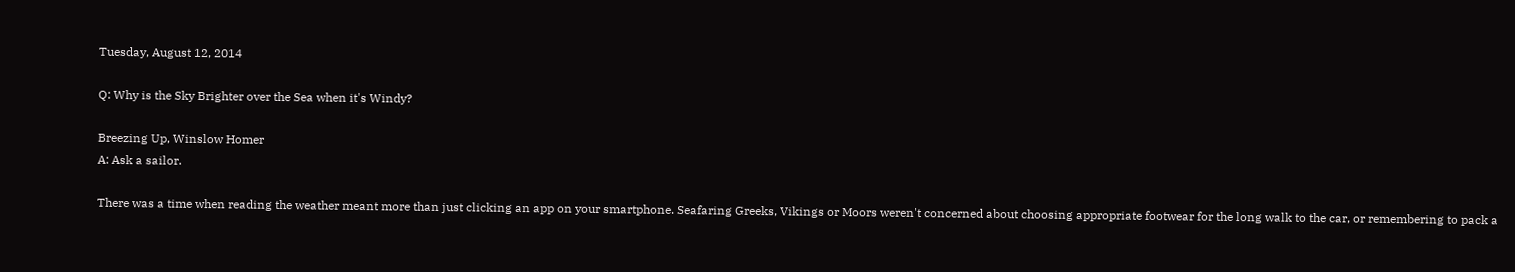Tuesday, August 12, 2014

Q: Why is the Sky Brighter over the Sea when it's Windy?

Breezing Up, Winslow Homer
A: Ask a sailor.

There was a time when reading the weather meant more than just clicking an app on your smartphone. Seafaring Greeks, Vikings or Moors weren't concerned about choosing appropriate footwear for the long walk to the car, or remembering to pack a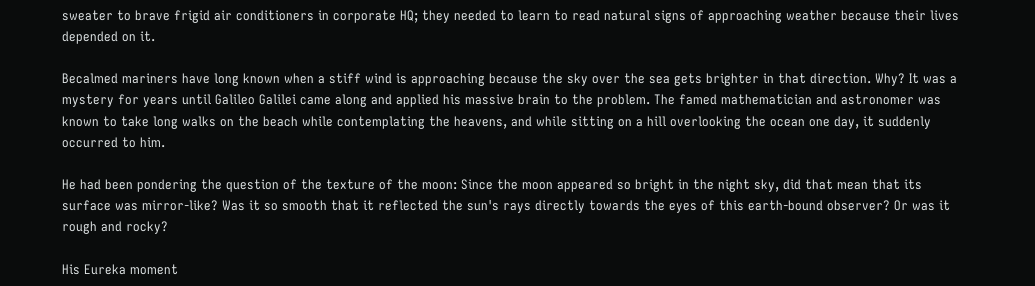sweater to brave frigid air conditioners in corporate HQ; they needed to learn to read natural signs of approaching weather because their lives depended on it.

Becalmed mariners have long known when a stiff wind is approaching because the sky over the sea gets brighter in that direction. Why? It was a mystery for years until Galileo Galilei came along and applied his massive brain to the problem. The famed mathematician and astronomer was known to take long walks on the beach while contemplating the heavens, and while sitting on a hill overlooking the ocean one day, it suddenly occurred to him.

He had been pondering the question of the texture of the moon: Since the moon appeared so bright in the night sky, did that mean that its surface was mirror-like? Was it so smooth that it reflected the sun's rays directly towards the eyes of this earth-bound observer? Or was it rough and rocky?

His Eureka moment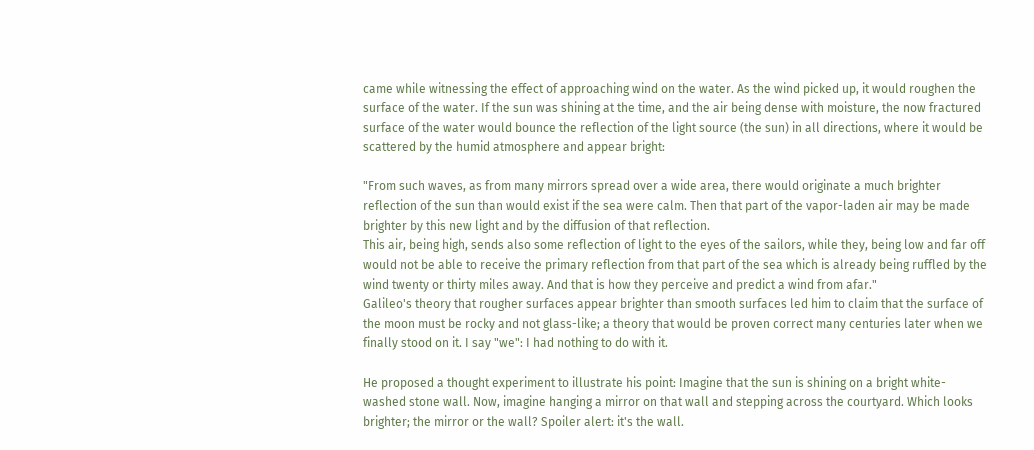came while witnessing the effect of approaching wind on the water. As the wind picked up, it would roughen the surface of the water. If the sun was shining at the time, and the air being dense with moisture, the now fractured surface of the water would bounce the reflection of the light source (the sun) in all directions, where it would be scattered by the humid atmosphere and appear bright:

"From such waves, as from many mirrors spread over a wide area, there would originate a much brighter reflection of the sun than would exist if the sea were calm. Then that part of the vapor-laden air may be made brighter by this new light and by the diffusion of that reflection.
This air, being high, sends also some reflection of light to the eyes of the sailors, while they, being low and far off would not be able to receive the primary reflection from that part of the sea which is already being ruffled by the wind twenty or thirty miles away. And that is how they perceive and predict a wind from afar."
Galileo's theory that rougher surfaces appear brighter than smooth surfaces led him to claim that the surface of the moon must be rocky and not glass-like; a theory that would be proven correct many centuries later when we finally stood on it. I say "we": I had nothing to do with it.

He proposed a thought experiment to illustrate his point: Imagine that the sun is shining on a bright white-washed stone wall. Now, imagine hanging a mirror on that wall and stepping across the courtyard. Which looks brighter; the mirror or the wall? Spoiler alert: it's the wall.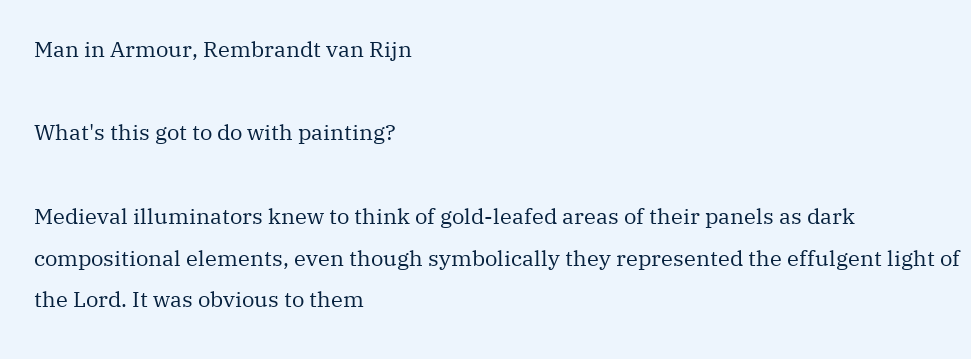Man in Armour, Rembrandt van Rijn

What's this got to do with painting?

Medieval illuminators knew to think of gold-leafed areas of their panels as dark compositional elements, even though symbolically they represented the effulgent light of the Lord. It was obvious to them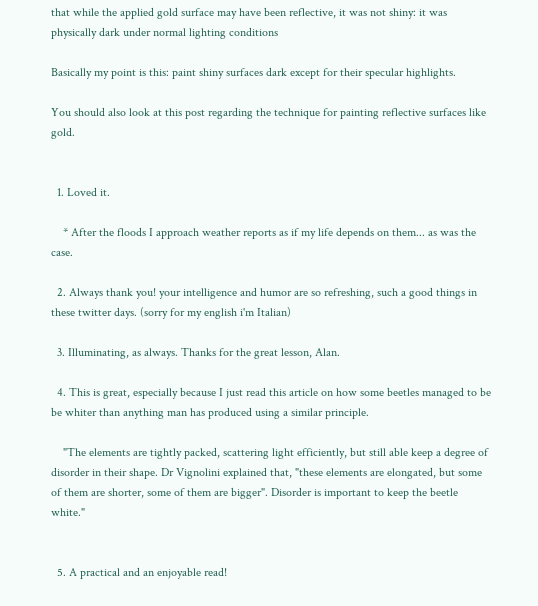that while the applied gold surface may have been reflective, it was not shiny: it was physically dark under normal lighting conditions

Basically my point is this: paint shiny surfaces dark except for their specular highlights.

You should also look at this post regarding the technique for painting reflective surfaces like gold.


  1. Loved it.

    * After the floods I approach weather reports as if my life depends on them... as was the case.

  2. Always thank you! your intelligence and humor are so refreshing, such a good things in these twitter days. (sorry for my english i'm Italian)

  3. Illuminating, as always. Thanks for the great lesson, Alan.

  4. This is great, especially because I just read this article on how some beetles managed to be be whiter than anything man has produced using a similar principle.

    "The elements are tightly packed, scattering light efficiently, but still able keep a degree of disorder in their shape. Dr Vignolini explained that, "these elements are elongated, but some of them are shorter, some of them are bigger". Disorder is important to keep the beetle white."


  5. A practical and an enjoyable read!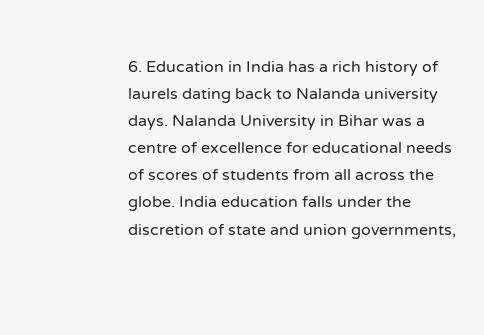6. Education in India has a rich history of laurels dating back to Nalanda university days. Nalanda University in Bihar was a centre of excellence for educational needs of scores of students from all across the globe. India education falls under the discretion of state and union governments,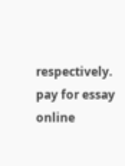respectively. pay for essay online